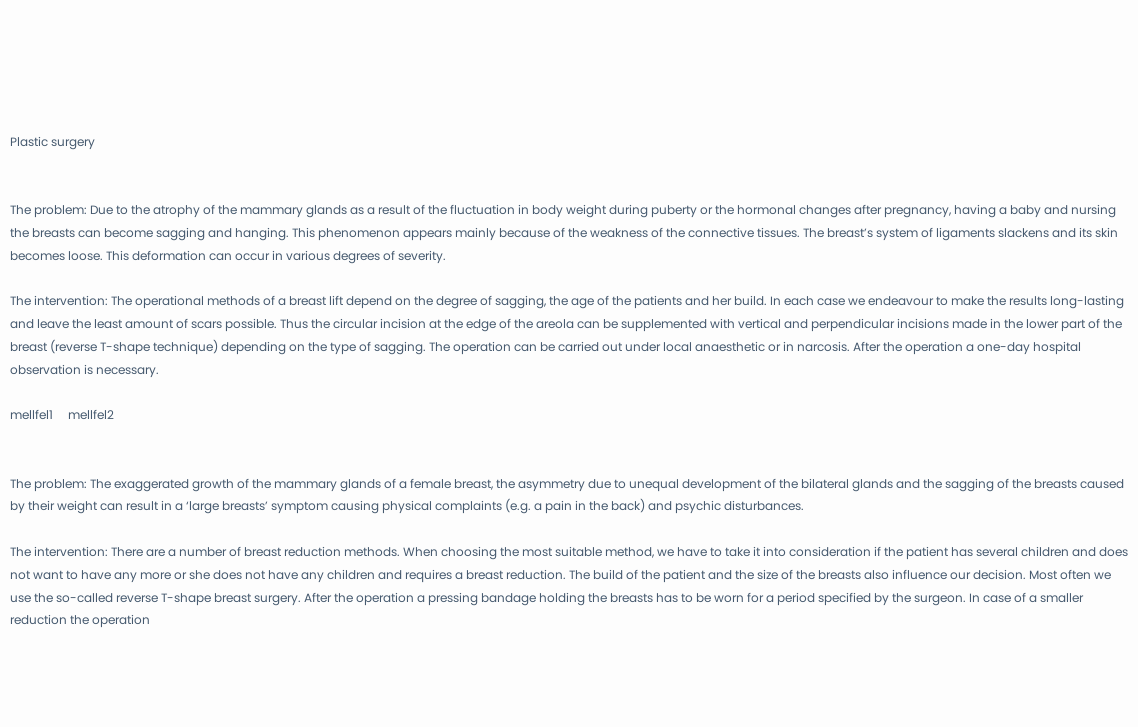Plastic surgery


The problem: Due to the atrophy of the mammary glands as a result of the fluctuation in body weight during puberty or the hormonal changes after pregnancy, having a baby and nursing the breasts can become sagging and hanging. This phenomenon appears mainly because of the weakness of the connective tissues. The breast’s system of ligaments slackens and its skin becomes loose. This deformation can occur in various degrees of severity.

The intervention: The operational methods of a breast lift depend on the degree of sagging, the age of the patients and her build. In each case we endeavour to make the results long-lasting and leave the least amount of scars possible. Thus the circular incision at the edge of the areola can be supplemented with vertical and perpendicular incisions made in the lower part of the breast (reverse T-shape technique) depending on the type of sagging. The operation can be carried out under local anaesthetic or in narcosis. After the operation a one-day hospital observation is necessary.

mellfel1     mellfel2


The problem: The exaggerated growth of the mammary glands of a female breast, the asymmetry due to unequal development of the bilateral glands and the sagging of the breasts caused by their weight can result in a ‘large breasts’ symptom causing physical complaints (e.g. a pain in the back) and psychic disturbances.

The intervention: There are a number of breast reduction methods. When choosing the most suitable method, we have to take it into consideration if the patient has several children and does not want to have any more or she does not have any children and requires a breast reduction. The build of the patient and the size of the breasts also influence our decision. Most often we use the so-called reverse T-shape breast surgery. After the operation a pressing bandage holding the breasts has to be worn for a period specified by the surgeon. In case of a smaller reduction the operation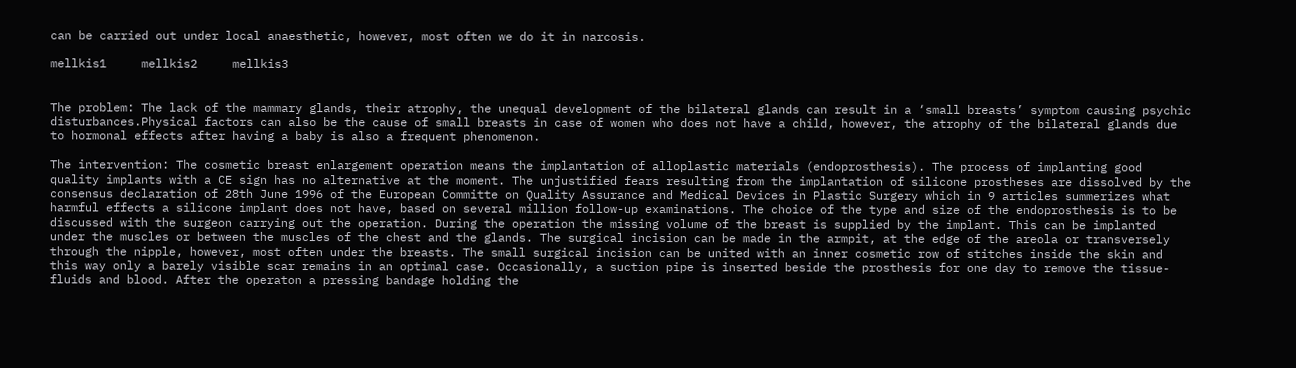can be carried out under local anaesthetic, however, most often we do it in narcosis.

mellkis1     mellkis2     mellkis3


The problem: The lack of the mammary glands, their atrophy, the unequal development of the bilateral glands can result in a ‘small breasts’ symptom causing psychic disturbances.Physical factors can also be the cause of small breasts in case of women who does not have a child, however, the atrophy of the bilateral glands due to hormonal effects after having a baby is also a frequent phenomenon.

The intervention: The cosmetic breast enlargement operation means the implantation of alloplastic materials (endoprosthesis). The process of implanting good quality implants with a CE sign has no alternative at the moment. The unjustified fears resulting from the implantation of silicone prostheses are dissolved by the consensus declaration of 28th June 1996 of the European Committe on Quality Assurance and Medical Devices in Plastic Surgery which in 9 articles summerizes what harmful effects a silicone implant does not have, based on several million follow-up examinations. The choice of the type and size of the endoprosthesis is to be discussed with the surgeon carrying out the operation. During the operation the missing volume of the breast is supplied by the implant. This can be implanted under the muscles or between the muscles of the chest and the glands. The surgical incision can be made in the armpit, at the edge of the areola or transversely through the nipple, however, most often under the breasts. The small surgical incision can be united with an inner cosmetic row of stitches inside the skin and this way only a barely visible scar remains in an optimal case. Occasionally, a suction pipe is inserted beside the prosthesis for one day to remove the tissue-fluids and blood. After the operaton a pressing bandage holding the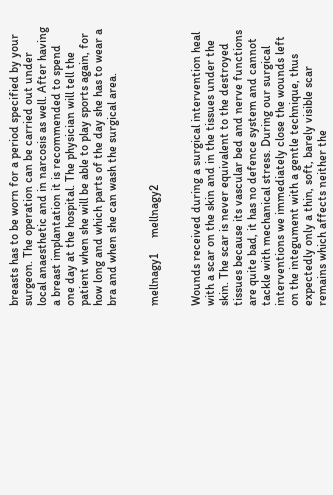breasts has to be worn for a period specified by your surgeon. The operation can be carried out under local anaesthetic and in narcosis as well. After having a breast implantation it is recommended to spend one day at the hospital. The physician will tell the patient when she will be able to play sports again, for how long and which parts of the day she has to wear a bra and when she can wash the surgical area.


mellnagy1     mellnagy2


Wounds received during a surgical intervention heal with a scar on the skin and in the tissues under the skin. The scar is never equivalent to the destroyed tissues because its vascular bed and nerve functions are quite bad, it has no defence system and cannot tackle with mechanical stress. During our surgical interventions we immediately close the wounds left on the integument with a gentle technique, thus expectedly only a thin, soft, barely visible scar remains which affects neither the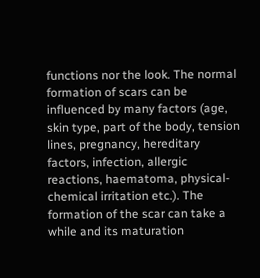functions nor the look. The normal formation of scars can be influenced by many factors (age, skin type, part of the body, tension lines, pregnancy, hereditary factors, infection, allergic reactions, haematoma, physical-chemical irritation etc.). The formation of the scar can take a while and its maturation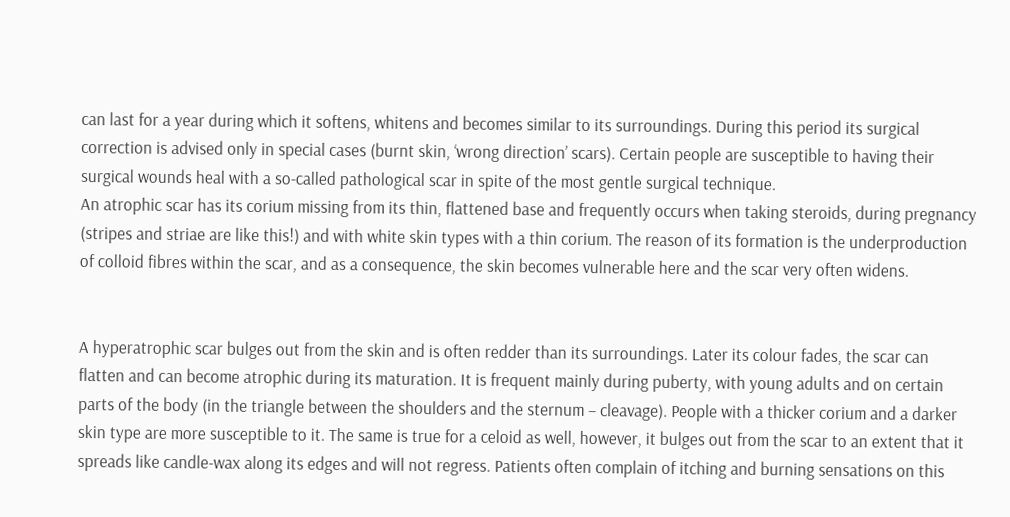can last for a year during which it softens, whitens and becomes similar to its surroundings. During this period its surgical correction is advised only in special cases (burnt skin, ‘wrong direction’ scars). Certain people are susceptible to having their surgical wounds heal with a so-called pathological scar in spite of the most gentle surgical technique.
An atrophic scar has its corium missing from its thin, flattened base and frequently occurs when taking steroids, during pregnancy (stripes and striae are like this!) and with white skin types with a thin corium. The reason of its formation is the underproduction of colloid fibres within the scar, and as a consequence, the skin becomes vulnerable here and the scar very often widens.


A hyperatrophic scar bulges out from the skin and is often redder than its surroundings. Later its colour fades, the scar can flatten and can become atrophic during its maturation. It is frequent mainly during puberty, with young adults and on certain parts of the body (in the triangle between the shoulders and the sternum – cleavage). People with a thicker corium and a darker skin type are more susceptible to it. The same is true for a celoid as well, however, it bulges out from the scar to an extent that it spreads like candle-wax along its edges and will not regress. Patients often complain of itching and burning sensations on this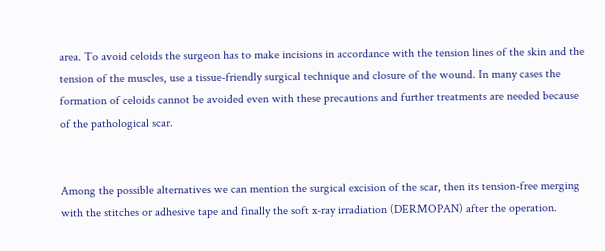area. To avoid celoids the surgeon has to make incisions in accordance with the tension lines of the skin and the tension of the muscles, use a tissue-friendly surgical technique and closure of the wound. In many cases the formation of celoids cannot be avoided even with these precautions and further treatments are needed because of the pathological scar.


Among the possible alternatives we can mention the surgical excision of the scar, then its tension-free merging with the stitches or adhesive tape and finally the soft x-ray irradiation (DERMOPAN) after the operation.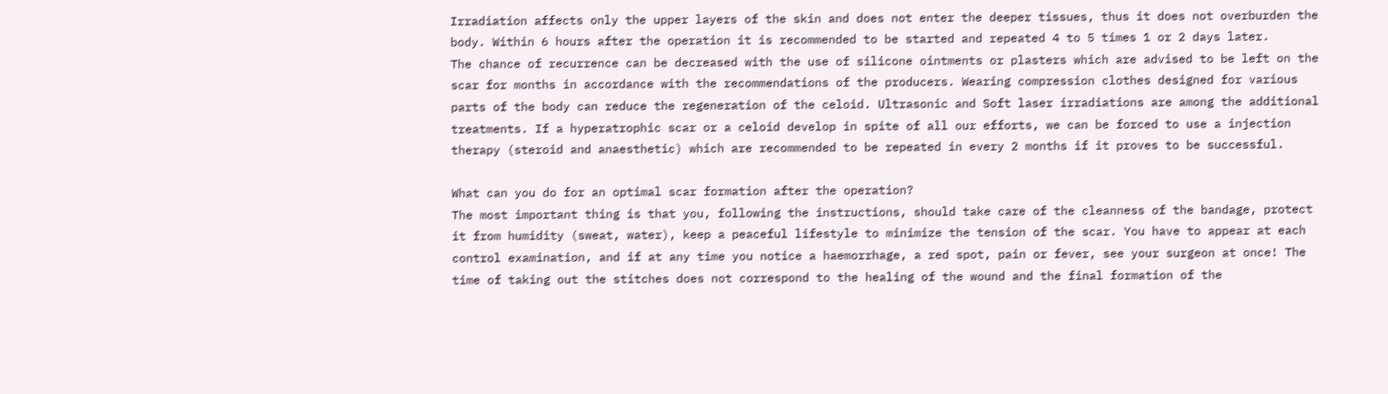Irradiation affects only the upper layers of the skin and does not enter the deeper tissues, thus it does not overburden the body. Within 6 hours after the operation it is recommended to be started and repeated 4 to 5 times 1 or 2 days later.
The chance of recurrence can be decreased with the use of silicone ointments or plasters which are advised to be left on the scar for months in accordance with the recommendations of the producers. Wearing compression clothes designed for various parts of the body can reduce the regeneration of the celoid. Ultrasonic and Soft laser irradiations are among the additional treatments. If a hyperatrophic scar or a celoid develop in spite of all our efforts, we can be forced to use a injection therapy (steroid and anaesthetic) which are recommended to be repeated in every 2 months if it proves to be successful.

What can you do for an optimal scar formation after the operation?
The most important thing is that you, following the instructions, should take care of the cleanness of the bandage, protect it from humidity (sweat, water), keep a peaceful lifestyle to minimize the tension of the scar. You have to appear at each control examination, and if at any time you notice a haemorrhage, a red spot, pain or fever, see your surgeon at once! The time of taking out the stitches does not correspond to the healing of the wound and the final formation of the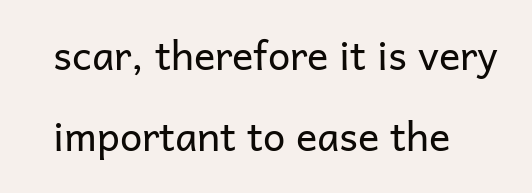scar, therefore it is very important to ease the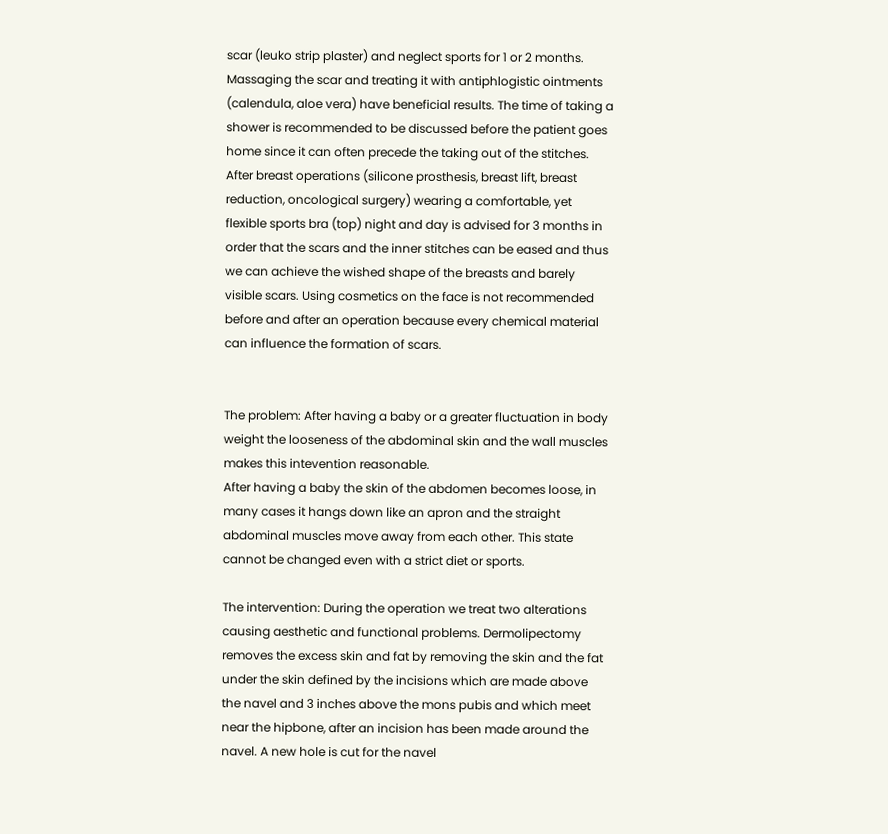scar (leuko strip plaster) and neglect sports for 1 or 2 months. Massaging the scar and treating it with antiphlogistic ointments (calendula, aloe vera) have beneficial results. The time of taking a shower is recommended to be discussed before the patient goes home since it can often precede the taking out of the stitches. After breast operations (silicone prosthesis, breast lift, breast reduction, oncological surgery) wearing a comfortable, yet flexible sports bra (top) night and day is advised for 3 months in order that the scars and the inner stitches can be eased and thus we can achieve the wished shape of the breasts and barely visible scars. Using cosmetics on the face is not recommended before and after an operation because every chemical material can influence the formation of scars.


The problem: After having a baby or a greater fluctuation in body weight the looseness of the abdominal skin and the wall muscles makes this intevention reasonable.
After having a baby the skin of the abdomen becomes loose, in many cases it hangs down like an apron and the straight abdominal muscles move away from each other. This state cannot be changed even with a strict diet or sports.

The intervention: During the operation we treat two alterations causing aesthetic and functional problems. Dermolipectomy removes the excess skin and fat by removing the skin and the fat under the skin defined by the incisions which are made above the navel and 3 inches above the mons pubis and which meet near the hipbone, after an incision has been made around the navel. A new hole is cut for the navel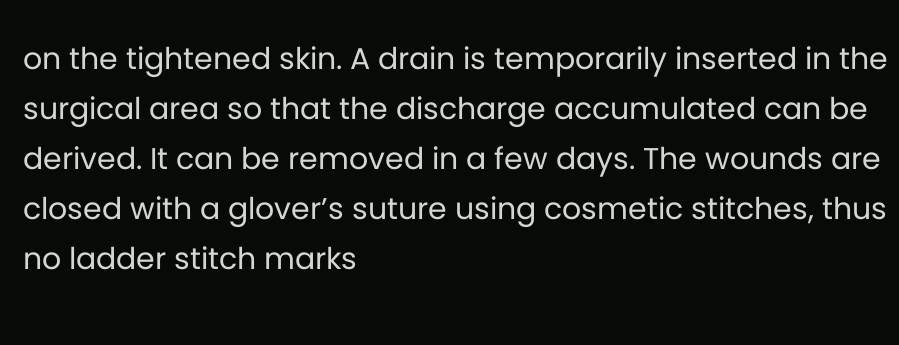on the tightened skin. A drain is temporarily inserted in the surgical area so that the discharge accumulated can be derived. It can be removed in a few days. The wounds are closed with a glover’s suture using cosmetic stitches, thus no ladder stitch marks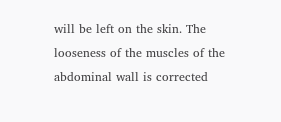will be left on the skin. The looseness of the muscles of the abdominal wall is corrected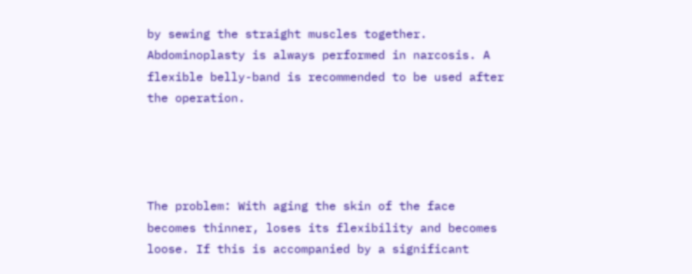by sewing the straight muscles together. Abdominoplasty is always performed in narcosis. A flexible belly-band is recommended to be used after the operation.




The problem: With aging the skin of the face becomes thinner, loses its flexibility and becomes loose. If this is accompanied by a significant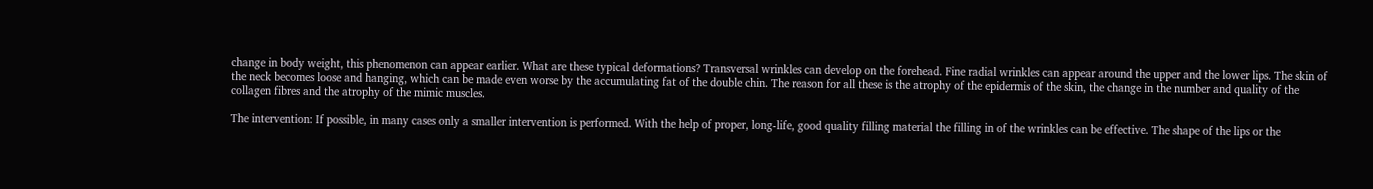change in body weight, this phenomenon can appear earlier. What are these typical deformations? Transversal wrinkles can develop on the forehead. Fine radial wrinkles can appear around the upper and the lower lips. The skin of the neck becomes loose and hanging, which can be made even worse by the accumulating fat of the double chin. The reason for all these is the atrophy of the epidermis of the skin, the change in the number and quality of the collagen fibres and the atrophy of the mimic muscles.

The intervention: If possible, in many cases only a smaller intervention is performed. With the help of proper, long-life, good quality filling material the filling in of the wrinkles can be effective. The shape of the lips or the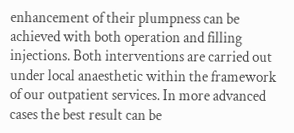enhancement of their plumpness can be achieved with both operation and filling injections. Both interventions are carried out under local anaesthetic within the framework of our outpatient services. In more advanced cases the best result can be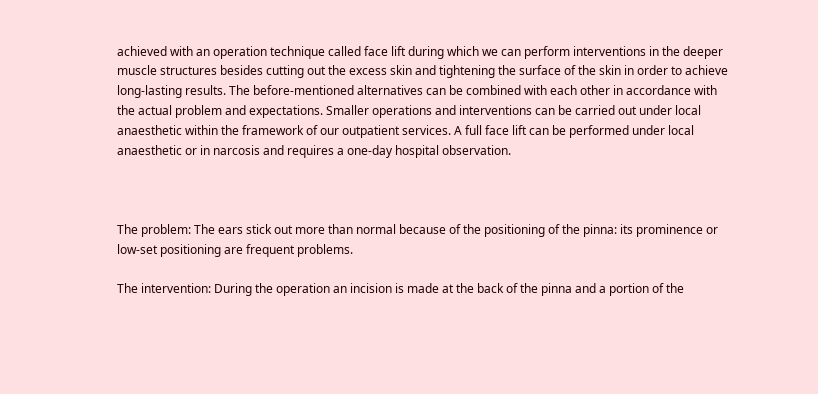achieved with an operation technique called face lift during which we can perform interventions in the deeper muscle structures besides cutting out the excess skin and tightening the surface of the skin in order to achieve long-lasting results. The before-mentioned alternatives can be combined with each other in accordance with the actual problem and expectations. Smaller operations and interventions can be carried out under local anaesthetic within the framework of our outpatient services. A full face lift can be performed under local anaesthetic or in narcosis and requires a one-day hospital observation.



The problem: The ears stick out more than normal because of the positioning of the pinna: its prominence or low-set positioning are frequent problems.

The intervention: During the operation an incision is made at the back of the pinna and a portion of the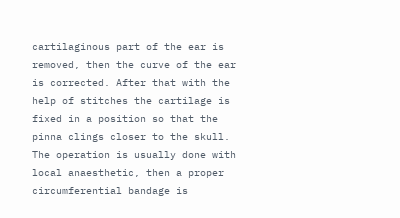cartilaginous part of the ear is removed, then the curve of the ear is corrected. After that with the help of stitches the cartilage is fixed in a position so that the pinna clings closer to the skull. The operation is usually done with local anaesthetic, then a proper circumferential bandage is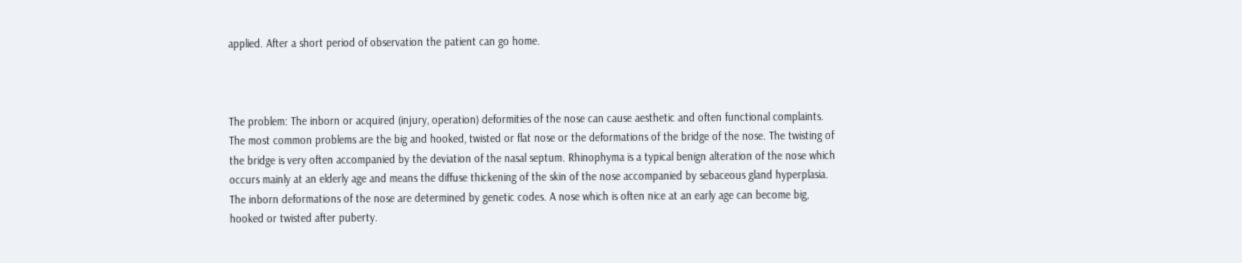applied. After a short period of observation the patient can go home.



The problem: The inborn or acquired (injury, operation) deformities of the nose can cause aesthetic and often functional complaints. The most common problems are the big and hooked, twisted or flat nose or the deformations of the bridge of the nose. The twisting of the bridge is very often accompanied by the deviation of the nasal septum. Rhinophyma is a typical benign alteration of the nose which occurs mainly at an elderly age and means the diffuse thickening of the skin of the nose accompanied by sebaceous gland hyperplasia. The inborn deformations of the nose are determined by genetic codes. A nose which is often nice at an early age can become big, hooked or twisted after puberty.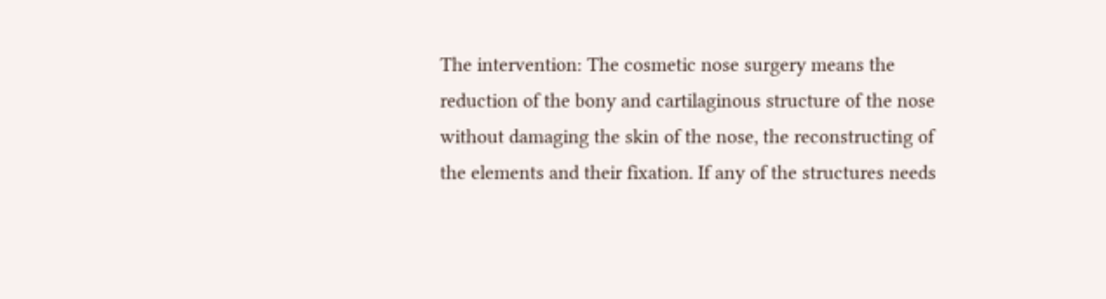The intervention: The cosmetic nose surgery means the reduction of the bony and cartilaginous structure of the nose without damaging the skin of the nose, the reconstructing of the elements and their fixation. If any of the structures needs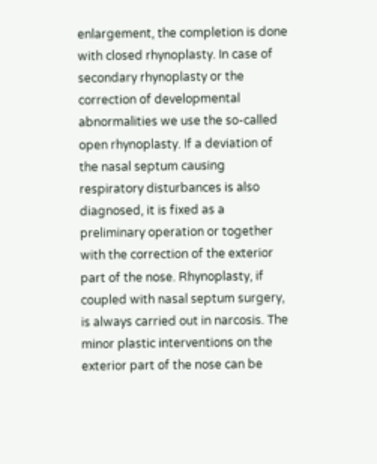enlargement, the completion is done with closed rhynoplasty. In case of secondary rhynoplasty or the correction of developmental abnormalities we use the so-called open rhynoplasty. If a deviation of the nasal septum causing respiratory disturbances is also diagnosed, it is fixed as a preliminary operation or together with the correction of the exterior part of the nose. Rhynoplasty, if coupled with nasal septum surgery, is always carried out in narcosis. The minor plastic interventions on the exterior part of the nose can be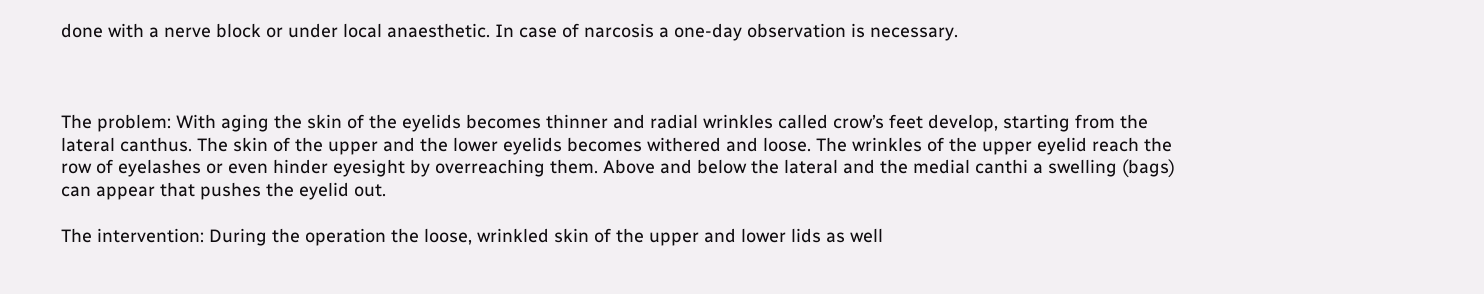done with a nerve block or under local anaesthetic. In case of narcosis a one-day observation is necessary.



The problem: With aging the skin of the eyelids becomes thinner and radial wrinkles called crow’s feet develop, starting from the lateral canthus. The skin of the upper and the lower eyelids becomes withered and loose. The wrinkles of the upper eyelid reach the row of eyelashes or even hinder eyesight by overreaching them. Above and below the lateral and the medial canthi a swelling (bags) can appear that pushes the eyelid out.

The intervention: During the operation the loose, wrinkled skin of the upper and lower lids as well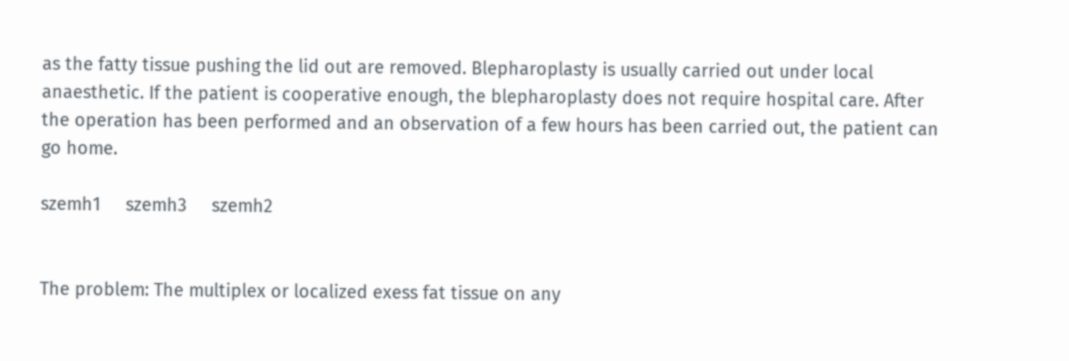as the fatty tissue pushing the lid out are removed. Blepharoplasty is usually carried out under local anaesthetic. If the patient is cooperative enough, the blepharoplasty does not require hospital care. After the operation has been performed and an observation of a few hours has been carried out, the patient can go home.

szemh1     szemh3     szemh2


The problem: The multiplex or localized exess fat tissue on any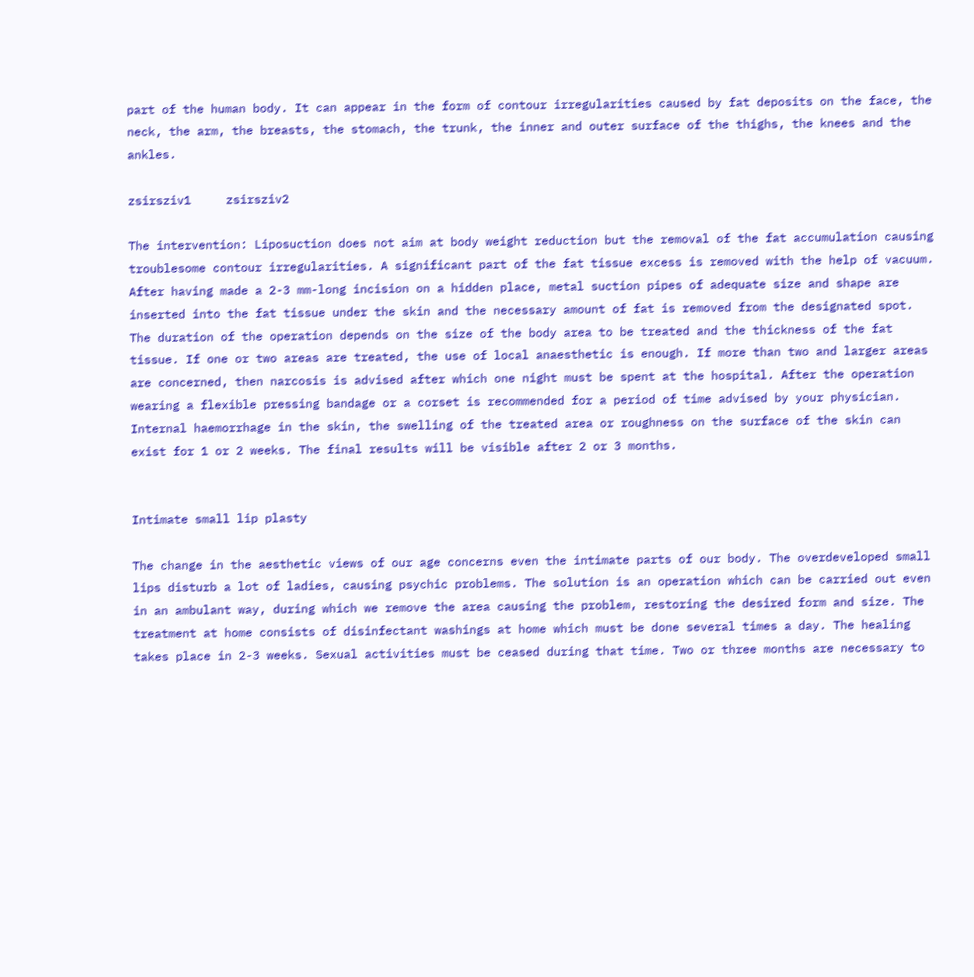part of the human body. It can appear in the form of contour irregularities caused by fat deposits on the face, the neck, the arm, the breasts, the stomach, the trunk, the inner and outer surface of the thighs, the knees and the ankles.

zsirsziv1     zsirsziv2

The intervention: Liposuction does not aim at body weight reduction but the removal of the fat accumulation causing troublesome contour irregularities. A significant part of the fat tissue excess is removed with the help of vacuum. After having made a 2-3 mm-long incision on a hidden place, metal suction pipes of adequate size and shape are inserted into the fat tissue under the skin and the necessary amount of fat is removed from the designated spot. The duration of the operation depends on the size of the body area to be treated and the thickness of the fat tissue. If one or two areas are treated, the use of local anaesthetic is enough. If more than two and larger areas are concerned, then narcosis is advised after which one night must be spent at the hospital. After the operation wearing a flexible pressing bandage or a corset is recommended for a period of time advised by your physician. Internal haemorrhage in the skin, the swelling of the treated area or roughness on the surface of the skin can exist for 1 or 2 weeks. The final results will be visible after 2 or 3 months.


Intimate small lip plasty

The change in the aesthetic views of our age concerns even the intimate parts of our body. The overdeveloped small lips disturb a lot of ladies, causing psychic problems. The solution is an operation which can be carried out even in an ambulant way, during which we remove the area causing the problem, restoring the desired form and size. The treatment at home consists of disinfectant washings at home which must be done several times a day. The healing takes place in 2-3 weeks. Sexual activities must be ceased during that time. Two or three months are necessary to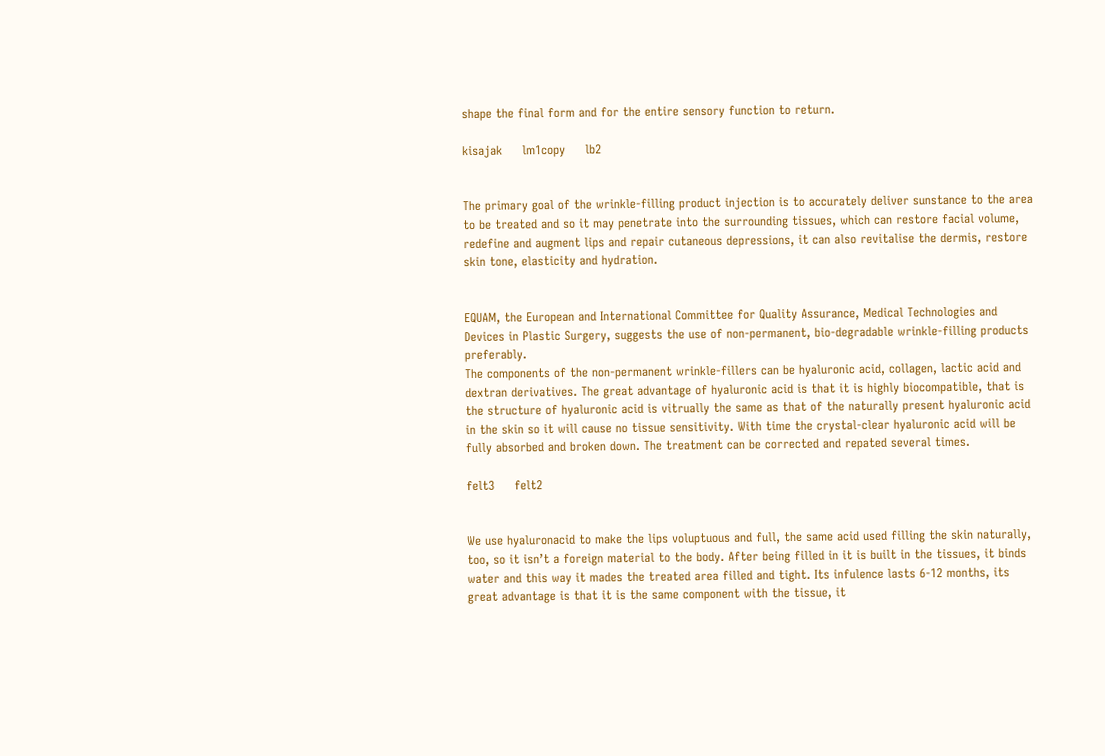shape the final form and for the entire sensory function to return.

kisajak     lm1copy     lb2


The primary goal of the wrinkle-filling product injection is to accurately deliver sunstance to the area to be treated and so it may penetrate into the surrounding tissues, which can restore facial volume, redefine and augment lips and repair cutaneous depressions, it can also revitalise the dermis, restore skin tone, elasticity and hydration.


EQUAM, the European and International Committee for Quality Assurance, Medical Technologies and Devices in Plastic Surgery, suggests the use of non-permanent, bio-degradable wrinkle-filling products preferably.
The components of the non-permanent wrinkle-fillers can be hyaluronic acid, collagen, lactic acid and dextran derivatives. The great advantage of hyaluronic acid is that it is highly biocompatible, that is the structure of hyaluronic acid is vitrually the same as that of the naturally present hyaluronic acid in the skin so it will cause no tissue sensitivity. With time the crystal-clear hyaluronic acid will be fully absorbed and broken down. The treatment can be corrected and repated several times.

felt3     felt2


We use hyaluronacid to make the lips voluptuous and full, the same acid used filling the skin naturally, too, so it isn’t a foreign material to the body. After being filled in it is built in the tissues, it binds water and this way it mades the treated area filled and tight. Its infulence lasts 6-12 months, its great advantage is that it is the same component with the tissue, it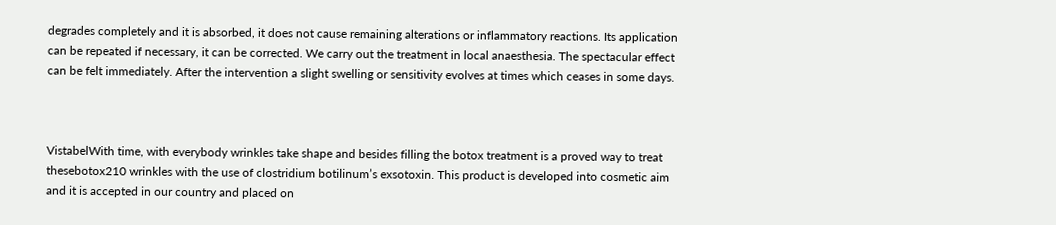degrades completely and it is absorbed, it does not cause remaining alterations or inflammatory reactions. Its application can be repeated if necessary, it can be corrected. We carry out the treatment in local anaesthesia. The spectacular effect can be felt immediately. After the intervention a slight swelling or sensitivity evolves at times which ceases in some days.



VistabelWith time, with everybody wrinkles take shape and besides filling the botox treatment is a proved way to treat thesebotox210 wrinkles with the use of clostridium botilinum’s exsotoxin. This product is developed into cosmetic aim and it is accepted in our country and placed on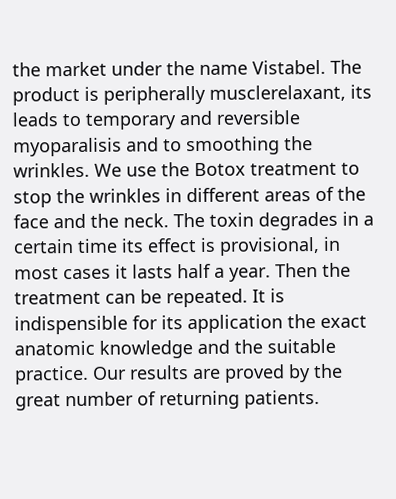the market under the name Vistabel. The product is peripherally musclerelaxant, its leads to temporary and reversible myoparalisis and to smoothing the wrinkles. We use the Botox treatment to stop the wrinkles in different areas of the face and the neck. The toxin degrades in a certain time its effect is provisional, in most cases it lasts half a year. Then the treatment can be repeated. It is indispensible for its application the exact anatomic knowledge and the suitable practice. Our results are proved by the great number of returning patients.